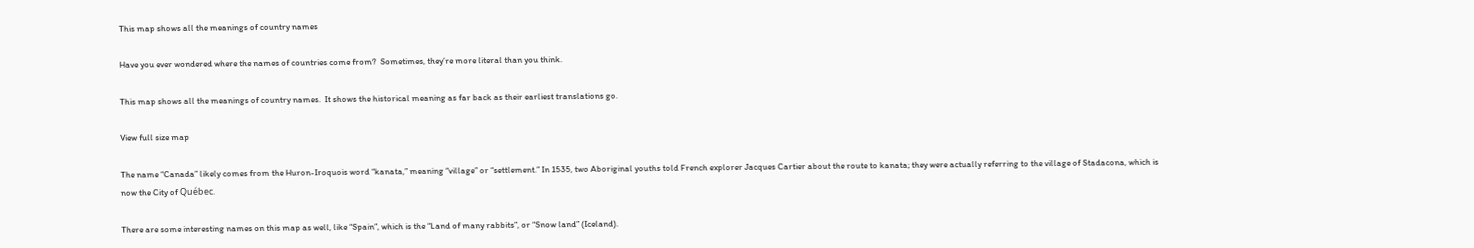This map shows all the meanings of country names

Have you ever wondered where the names of countries come from?  Sometimes, they’re more literal than you think.

This map shows all the meanings of country names.  It shows the historical meaning as far back as their earliest translations go.

View full size map

The name “Canada” likely comes from the Huron-Iroquois word “kanata,” meaning “village” or “settlement.” In 1535, two Aboriginal youths told French explorer Jacques Cartier about the route to kanata; they were actually referring to the village of Stadacona, which is now the City of Québec.

There are some interesting names on this map as well, like “Spain”, which is the “Land of many rabbits”, or “Snow land” (Iceland).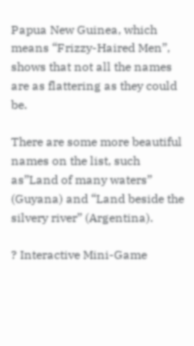Papua New Guinea, which means “Frizzy-Haired Men”, shows that not all the names are as flattering as they could be.

There are some more beautiful names on the list, such as”Land of many waters” (Guyana) and “Land beside the silvery river” (Argentina).

? Interactive Mini-Game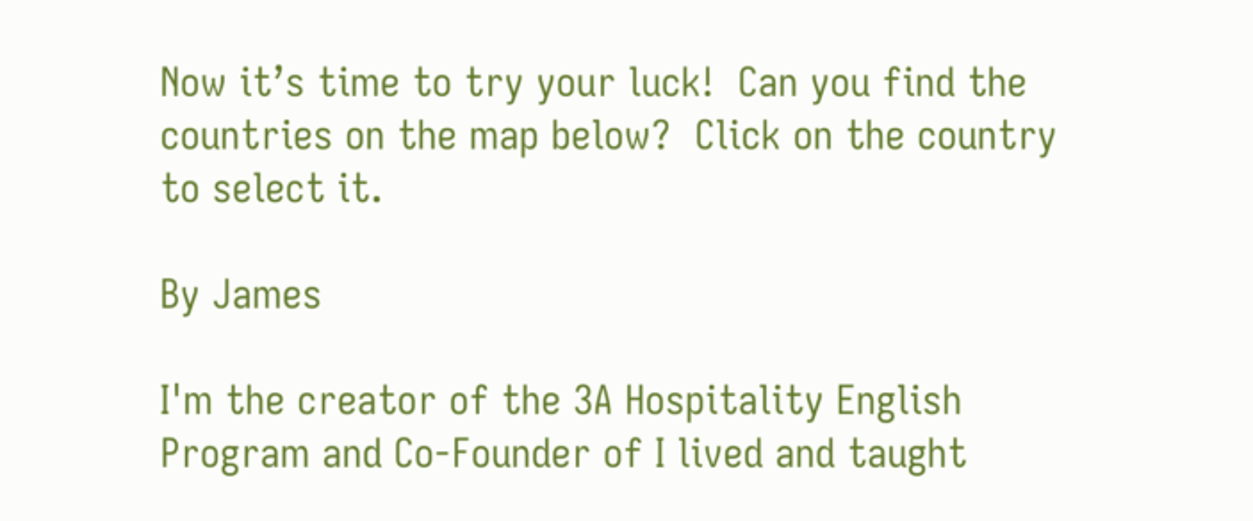Now it’s time to try your luck!  Can you find the countries on the map below?  Click on the country to select it.

By James

I'm the creator of the 3A Hospitality English Program and Co-Founder of I lived and taught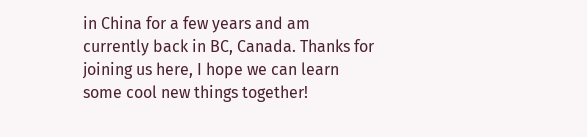in China for a few years and am currently back in BC, Canada. Thanks for joining us here, I hope we can learn some cool new things together!